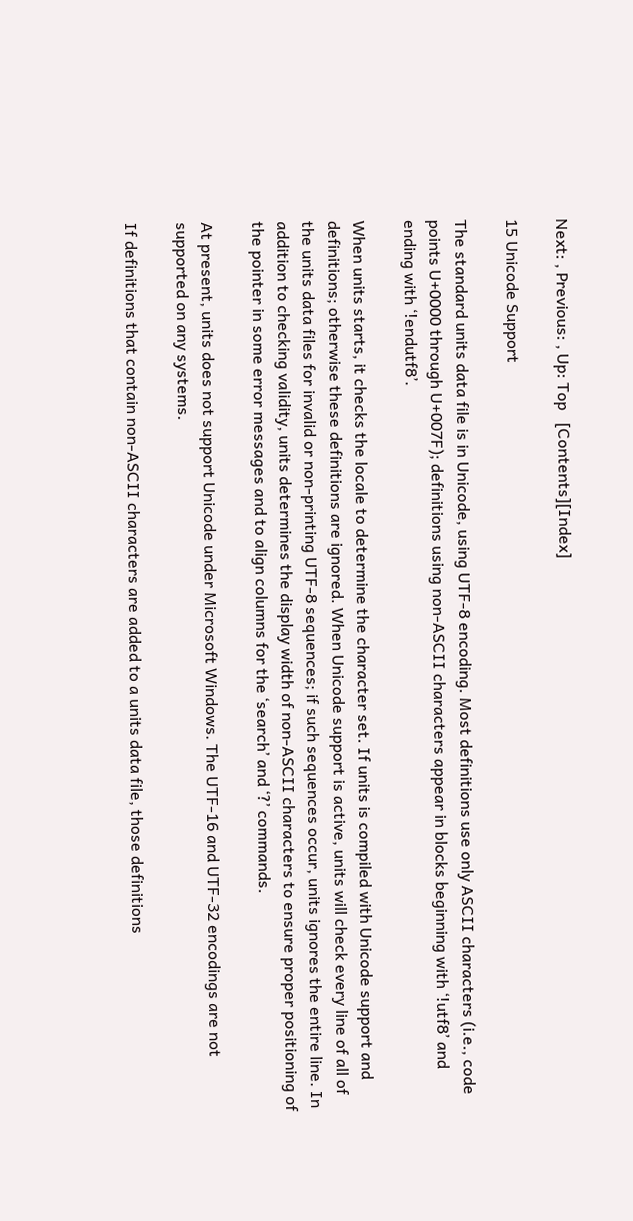Next: , Previous: , Up: Top   [Contents][Index]

15 Unicode Support

The standard units data file is in Unicode, using UTF-8 encoding. Most definitions use only ASCII characters (i.e., code points U+0000 through U+007F); definitions using non-ASCII characters appear in blocks beginning with ‘!utf8’ and ending with ‘!endutf8’.

When units starts, it checks the locale to determine the character set. If units is compiled with Unicode support and definitions; otherwise these definitions are ignored. When Unicode support is active, units will check every line of all of the units data files for invalid or non-printing UTF-8 sequences; if such sequences occur, units ignores the entire line. In addition to checking validity, units determines the display width of non-ASCII characters to ensure proper positioning of the pointer in some error messages and to align columns for the ‘search’ and ‘?’ commands.

At present, units does not support Unicode under Microsoft Windows. The UTF-16 and UTF-32 encodings are not supported on any systems.

If definitions that contain non-ASCII characters are added to a units data file, those definitions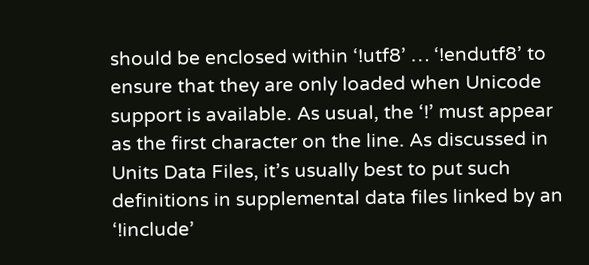should be enclosed within ‘!utf8’ … ‘!endutf8’ to ensure that they are only loaded when Unicode support is available. As usual, the ‘!’ must appear as the first character on the line. As discussed in Units Data Files, it’s usually best to put such definitions in supplemental data files linked by an ‘!include’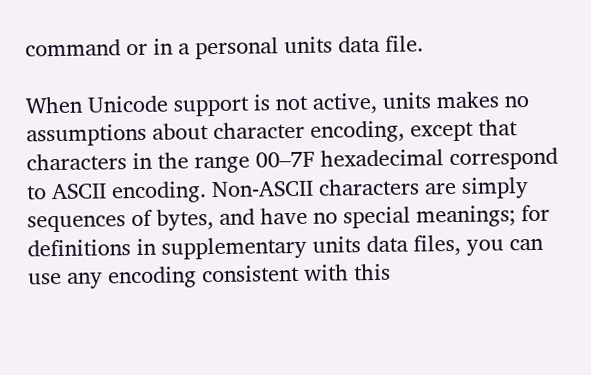command or in a personal units data file.

When Unicode support is not active, units makes no assumptions about character encoding, except that characters in the range 00–7F hexadecimal correspond to ASCII encoding. Non-ASCII characters are simply sequences of bytes, and have no special meanings; for definitions in supplementary units data files, you can use any encoding consistent with this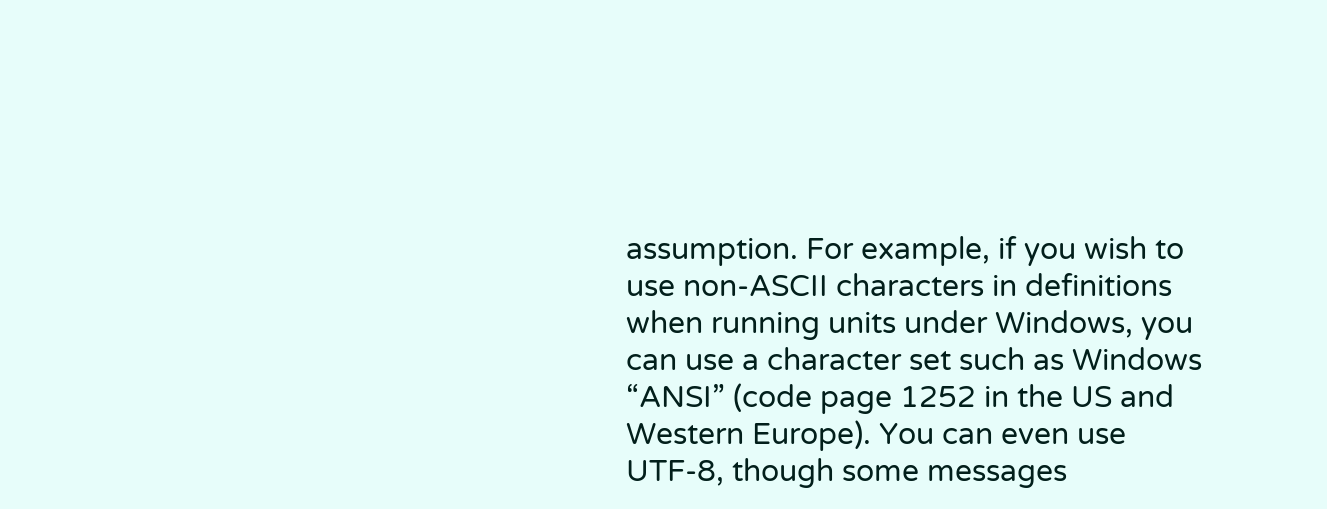assumption. For example, if you wish to use non-ASCII characters in definitions when running units under Windows, you can use a character set such as Windows “ANSI” (code page 1252 in the US and Western Europe). You can even use UTF-8, though some messages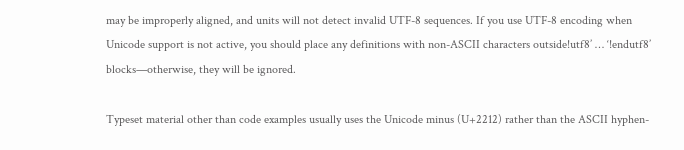may be improperly aligned, and units will not detect invalid UTF-8 sequences. If you use UTF-8 encoding when Unicode support is not active, you should place any definitions with non-ASCII characters outside!utf8’ … ‘!endutf8’ blocks—otherwise, they will be ignored.

Typeset material other than code examples usually uses the Unicode minus (U+2212) rather than the ASCII hyphen-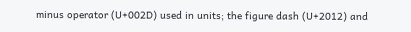minus operator (U+002D) used in units; the figure dash (U+2012) and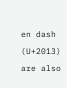en dash (U+2013) are also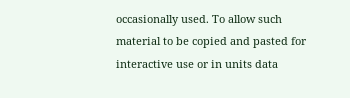occasionally used. To allow such material to be copied and pasted for interactive use or in units data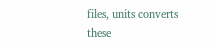files, units converts these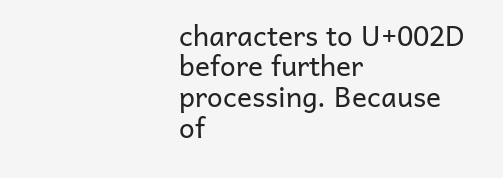characters to U+002D before further processing. Because of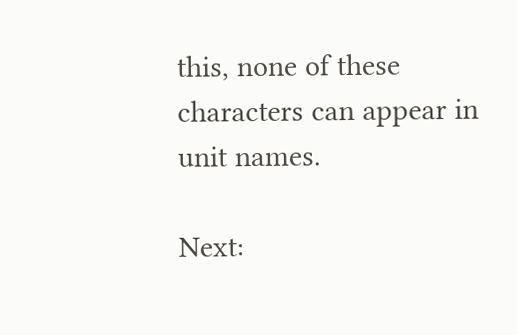this, none of these characters can appear in unit names.

Next: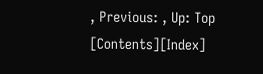, Previous: , Up: Top   [Contents][Index]